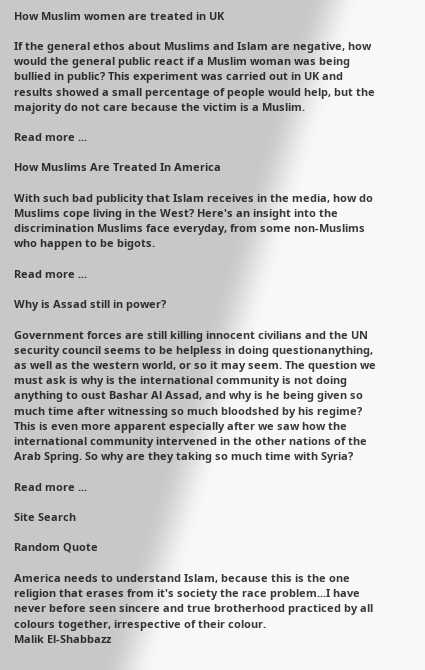How Muslim women are treated in UK

If the general ethos about Muslims and Islam are negative, how would the general public react if a Muslim woman was being bullied in public? This experiment was carried out in UK and results showed a small percentage of people would help, but the majority do not care because the victim is a Muslim.

Read more ...

How Muslims Are Treated In America

With such bad publicity that Islam receives in the media, how do Muslims cope living in the West? Here's an insight into the discrimination Muslims face everyday, from some non-Muslims who happen to be bigots.

Read more ...

Why is Assad still in power?

Government forces are still killing innocent civilians and the UN security council seems to be helpless in doing questionanything, as well as the western world, or so it may seem. The question we must ask is why is the international community is not doing anything to oust Bashar Al Assad, and why is he being given so much time after witnessing so much bloodshed by his regime? This is even more apparent especially after we saw how the international community intervened in the other nations of the Arab Spring. So why are they taking so much time with Syria?

Read more ...

Site Search

Random Quote

America needs to understand Islam, because this is the one religion that erases from it's society the race problem...I have never before seen sincere and true brotherhood practiced by all colours together, irrespective of their colour.
Malik El-Shabbazz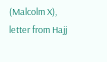(Malcolm X), letter from Hajj